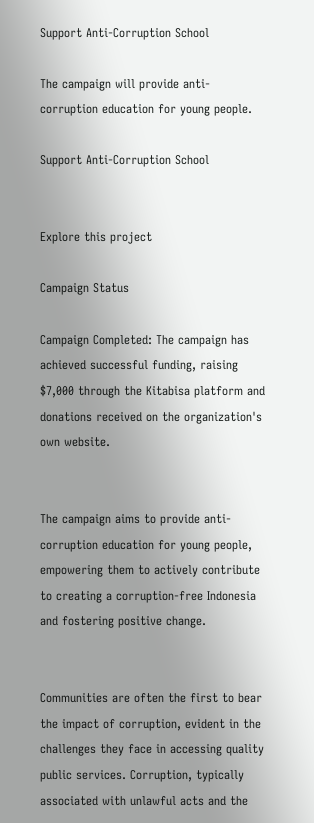Support Anti-Corruption School

The campaign will provide anti-corruption education for young people.

Support Anti-Corruption School


Explore this project

Campaign Status

Campaign Completed: The campaign has achieved successful funding, raising $7,000 through the Kitabisa platform and donations received on the organization's own website.


The campaign aims to provide anti-corruption education for young people, empowering them to actively contribute to creating a corruption-free Indonesia and fostering positive change.


Communities are often the first to bear the impact of corruption, evident in the challenges they face in accessing quality public services. Corruption, typically associated with unlawful acts and the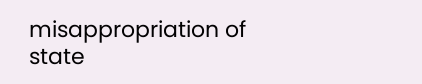misappropriation of state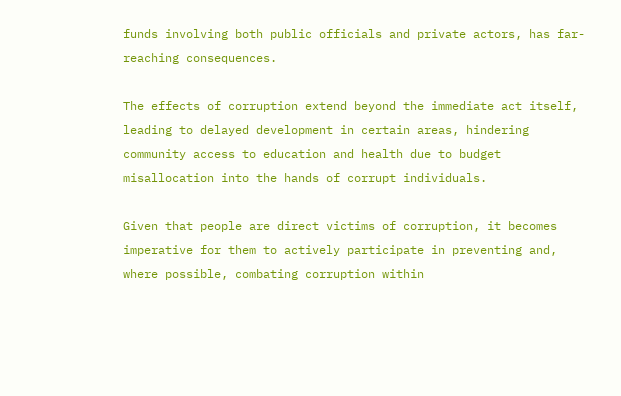funds involving both public officials and private actors, has far-reaching consequences.

The effects of corruption extend beyond the immediate act itself, leading to delayed development in certain areas, hindering community access to education and health due to budget misallocation into the hands of corrupt individuals.

Given that people are direct victims of corruption, it becomes imperative for them to actively participate in preventing and, where possible, combating corruption within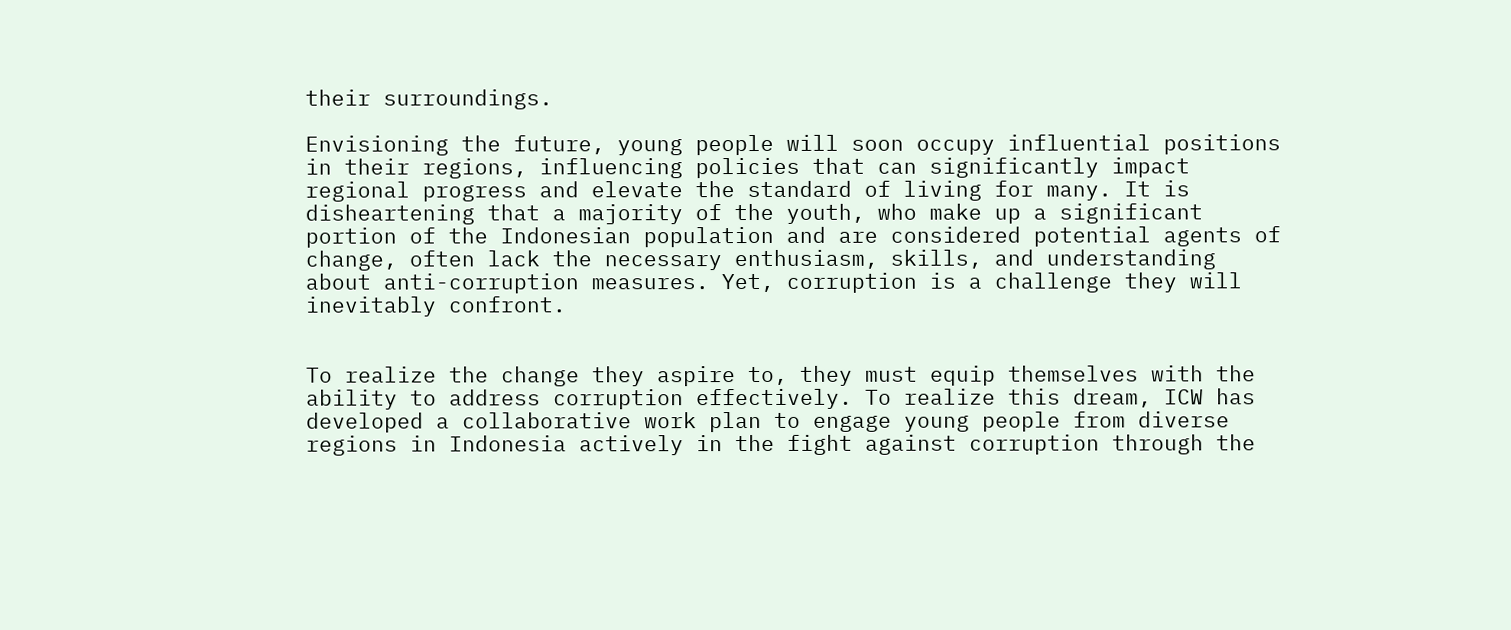their surroundings.

Envisioning the future, young people will soon occupy influential positions in their regions, influencing policies that can significantly impact regional progress and elevate the standard of living for many. It is disheartening that a majority of the youth, who make up a significant portion of the Indonesian population and are considered potential agents of change, often lack the necessary enthusiasm, skills, and understanding about anti-corruption measures. Yet, corruption is a challenge they will inevitably confront.


To realize the change they aspire to, they must equip themselves with the ability to address corruption effectively. To realize this dream, ICW has developed a collaborative work plan to engage young people from diverse regions in Indonesia actively in the fight against corruption through the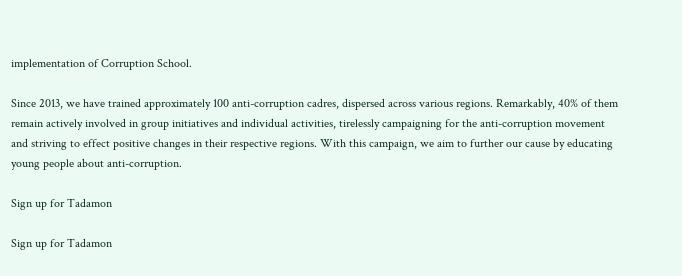implementation of Corruption School.

Since 2013, we have trained approximately 100 anti-corruption cadres, dispersed across various regions. Remarkably, 40% of them remain actively involved in group initiatives and individual activities, tirelessly campaigning for the anti-corruption movement and striving to effect positive changes in their respective regions. With this campaign, we aim to further our cause by educating young people about anti-corruption.

Sign up for Tadamon

Sign up for Tadamon